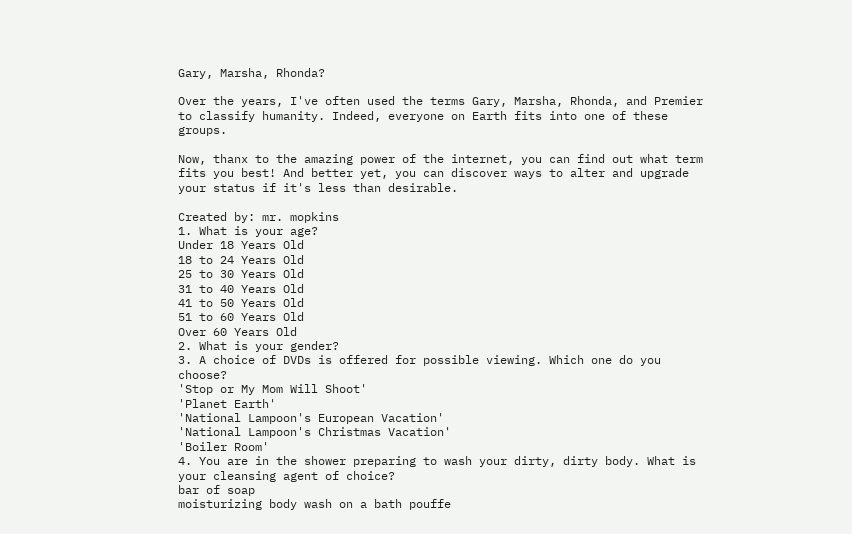Gary, Marsha, Rhonda?

Over the years, I've often used the terms Gary, Marsha, Rhonda, and Premier to classify humanity. Indeed, everyone on Earth fits into one of these groups.

Now, thanx to the amazing power of the internet, you can find out what term fits you best! And better yet, you can discover ways to alter and upgrade your status if it's less than desirable.

Created by: mr. mopkins
1. What is your age?
Under 18 Years Old
18 to 24 Years Old
25 to 30 Years Old
31 to 40 Years Old
41 to 50 Years Old
51 to 60 Years Old
Over 60 Years Old
2. What is your gender?
3. A choice of DVDs is offered for possible viewing. Which one do you choose?
'Stop or My Mom Will Shoot'
'Planet Earth'
'National Lampoon's European Vacation'
'National Lampoon's Christmas Vacation'
'Boiler Room'
4. You are in the shower preparing to wash your dirty, dirty body. What is your cleansing agent of choice?
bar of soap
moisturizing body wash on a bath pouffe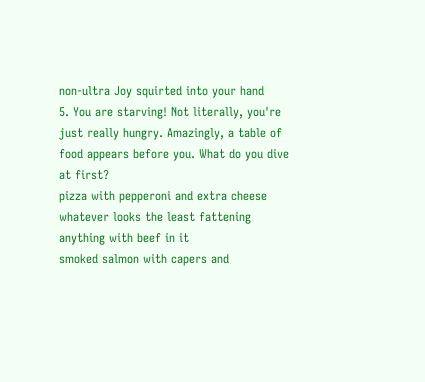non-ultra Joy squirted into your hand
5. You are starving! Not literally, you're just really hungry. Amazingly, a table of food appears before you. What do you dive at first?
pizza with pepperoni and extra cheese
whatever looks the least fattening
anything with beef in it
smoked salmon with capers and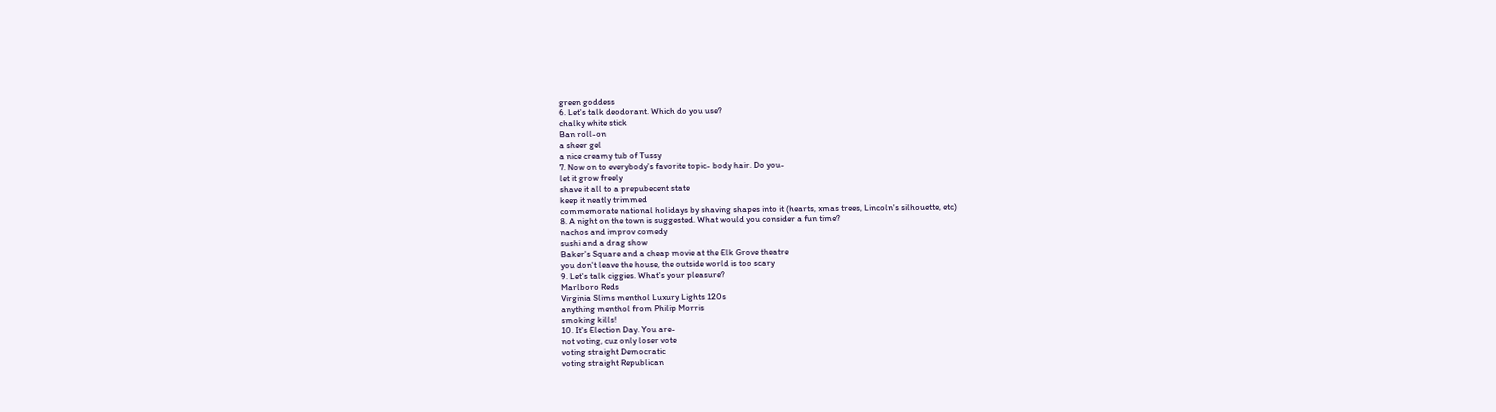green goddess
6. Let's talk deodorant. Which do you use?
chalky white stick
Ban roll-on
a sheer gel
a nice creamy tub of Tussy
7. Now on to everybody's favorite topic- body hair. Do you-
let it grow freely
shave it all to a prepubecent state
keep it neatly trimmed
commemorate national holidays by shaving shapes into it (hearts, xmas trees, Lincoln's silhouette, etc)
8. A night on the town is suggested. What would you consider a fun time?
nachos and improv comedy
sushi and a drag show
Baker's Square and a cheap movie at the Elk Grove theatre
you don't leave the house, the outside world is too scary
9. Let's talk ciggies. What's your pleasure?
Marlboro Reds
Virginia Slims menthol Luxury Lights 120s
anything menthol from Philip Morris
smoking kills!
10. It's Election Day. You are-
not voting, cuz only loser vote
voting straight Democratic
voting straight Republican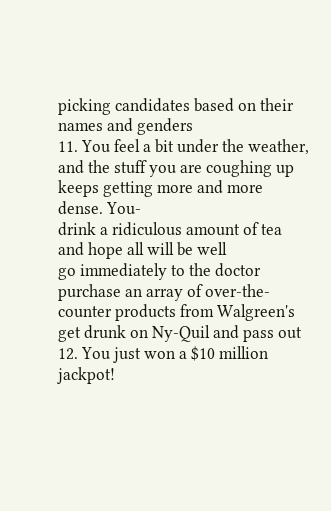picking candidates based on their names and genders
11. You feel a bit under the weather, and the stuff you are coughing up keeps getting more and more dense. You-
drink a ridiculous amount of tea and hope all will be well
go immediately to the doctor
purchase an array of over-the-counter products from Walgreen's
get drunk on Ny-Quil and pass out
12. You just won a $10 million jackpot!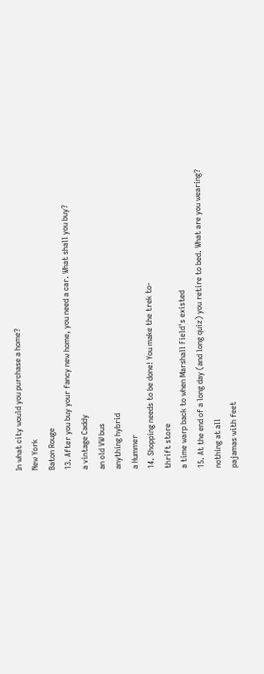In what city would you purchase a home?
New York
Baton Rouge
13. After you buy your fancy new home, you need a car. What shall you buy?
a vintage Caddy
an old VW bus
anything hybrid
a Hummer
14. Shopping needs to be done! You make the trek to-
thrift store
a time warp back to when Marshall Field's existed
15. At the end of a long day (and long quiz) you retire to bed. What are you wearing?
nothing at all
pajamas with feet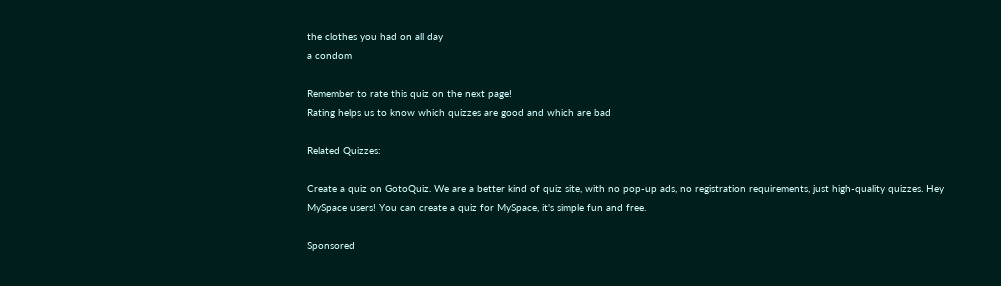the clothes you had on all day
a condom

Remember to rate this quiz on the next page!
Rating helps us to know which quizzes are good and which are bad

Related Quizzes:

Create a quiz on GotoQuiz. We are a better kind of quiz site, with no pop-up ads, no registration requirements, just high-quality quizzes. Hey MySpace users! You can create a quiz for MySpace, it's simple fun and free.

Sponsored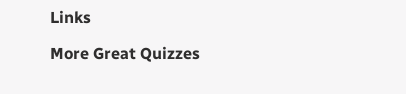Links

More Great Quizzes